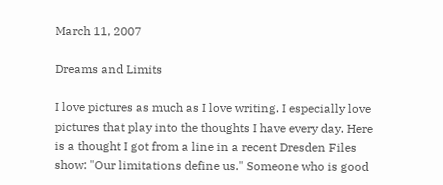March 11, 2007

Dreams and Limits

I love pictures as much as I love writing. I especially love pictures that play into the thoughts I have every day. Here is a thought I got from a line in a recent Dresden Files show: "Our limitations define us." Someone who is good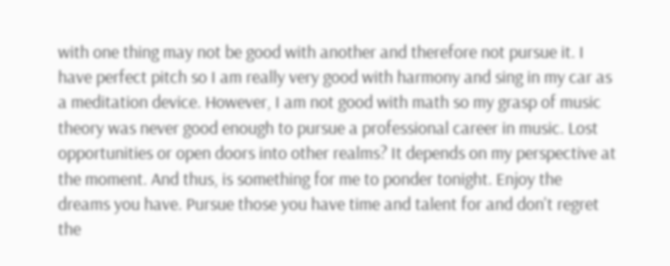with one thing may not be good with another and therefore not pursue it. I have perfect pitch so I am really very good with harmony and sing in my car as a meditation device. However, I am not good with math so my grasp of music theory was never good enough to pursue a professional career in music. Lost opportunities or open doors into other realms? It depends on my perspective at the moment. And thus, is something for me to ponder tonight. Enjoy the dreams you have. Pursue those you have time and talent for and don't regret the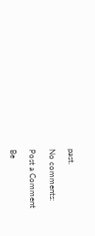past.

No comments:

Post a Comment

Be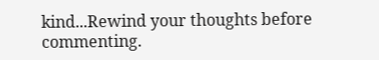kind...Rewind your thoughts before commenting.